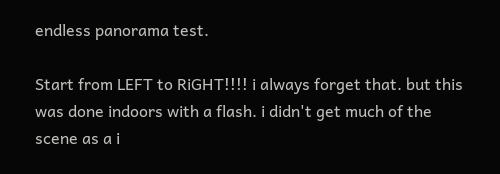endless panorama test.

Start from LEFT to RiGHT!!!! i always forget that. but this was done indoors with a flash. i didn't get much of the scene as a i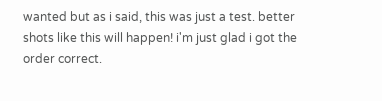wanted but as i said, this was just a test. better shots like this will happen! i'm just glad i got the order correct.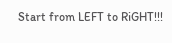Start from LEFT to RiGHT!!!